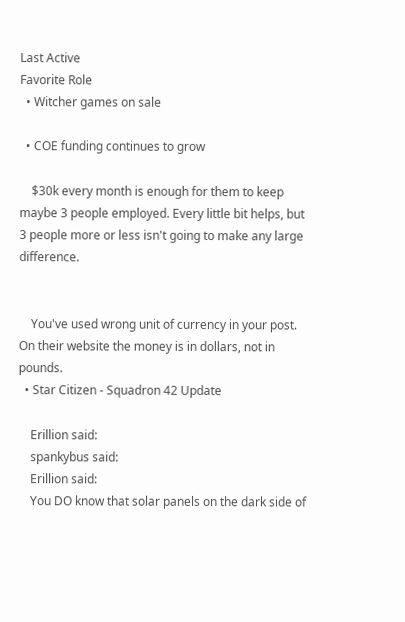Last Active
Favorite Role
  • Witcher games on sale

  • COE funding continues to grow

    $30k every month is enough for them to keep maybe 3 people employed. Every little bit helps, but 3 people more or less isn't going to make any large difference.


    You've used wrong unit of currency in your post. On their website the money is in dollars, not in pounds.
  • Star Citizen - Squadron 42 Update

    Erillion said:
    spankybus said:
    Erillion said:
    You DO know that solar panels on the dark side of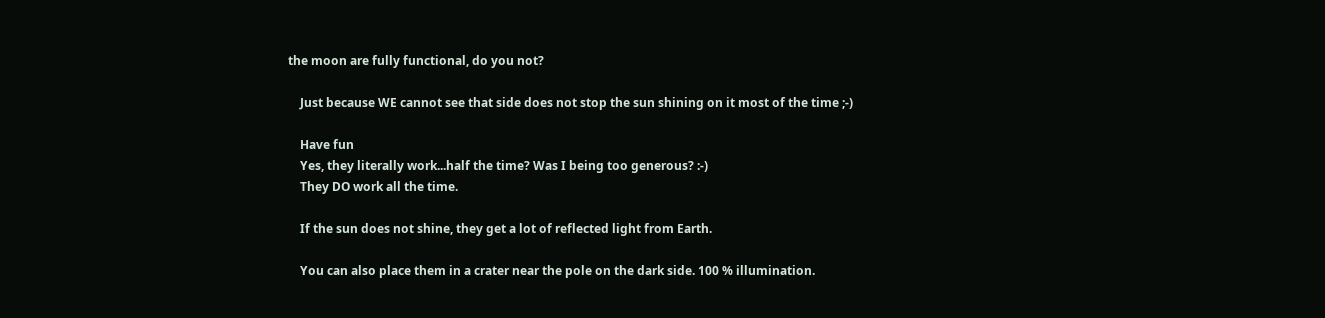the moon are fully functional, do you not?

    Just because WE cannot see that side does not stop the sun shining on it most of the time ;-)

    Have fun
    Yes, they literally work...half the time? Was I being too generous? :-)
    They DO work all the time.

    If the sun does not shine, they get a lot of reflected light from Earth.

    You can also place them in a crater near the pole on the dark side. 100 % illumination.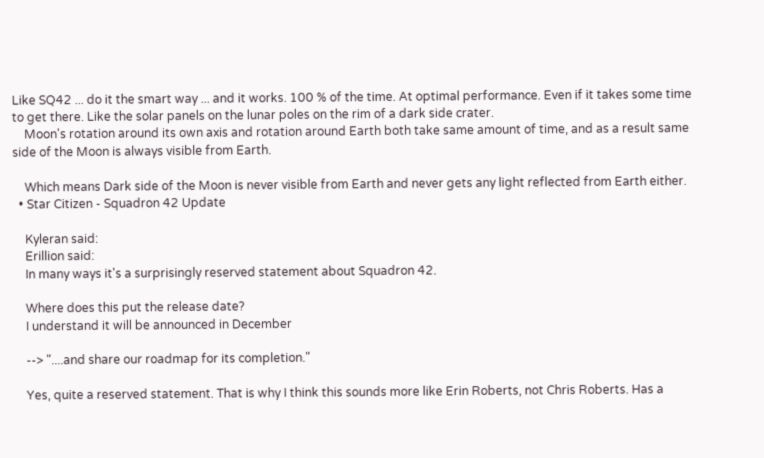Like SQ42 ... do it the smart way ... and it works. 100 % of the time. At optimal performance. Even if it takes some time to get there. Like the solar panels on the lunar poles on the rim of a dark side crater.
    Moon's rotation around its own axis and rotation around Earth both take same amount of time, and as a result same side of the Moon is always visible from Earth.

    Which means Dark side of the Moon is never visible from Earth and never gets any light reflected from Earth either.
  • Star Citizen - Squadron 42 Update

    Kyleran said:
    Erillion said:
    In many ways it's a surprisingly reserved statement about Squadron 42.

    Where does this put the release date?
    I understand it will be announced in December

    --> "....and share our roadmap for its completion."

    Yes, quite a reserved statement. That is why I think this sounds more like Erin Roberts, not Chris Roberts. Has a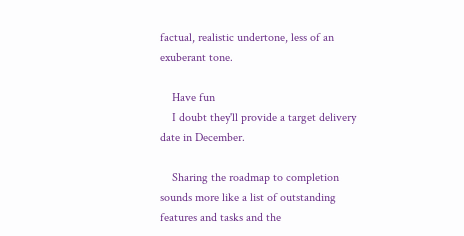factual, realistic undertone, less of an exuberant tone.

    Have fun
    I doubt they'll provide a target delivery date in December.

    Sharing the roadmap to completion sounds more like a list of outstanding features and tasks and the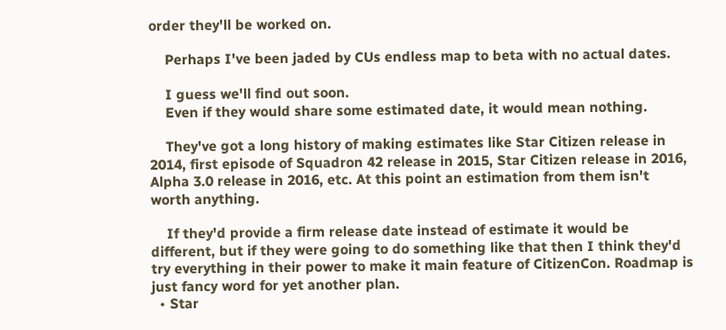order they'll be worked on.

    Perhaps I've been jaded by CUs endless map to beta with no actual dates.

    I guess we'll find out soon.
    Even if they would share some estimated date, it would mean nothing.

    They've got a long history of making estimates like Star Citizen release in 2014, first episode of Squadron 42 release in 2015, Star Citizen release in 2016, Alpha 3.0 release in 2016, etc. At this point an estimation from them isn't worth anything.

    If they'd provide a firm release date instead of estimate it would be different, but if they were going to do something like that then I think they'd try everything in their power to make it main feature of CitizenCon. Roadmap is just fancy word for yet another plan.
  • Star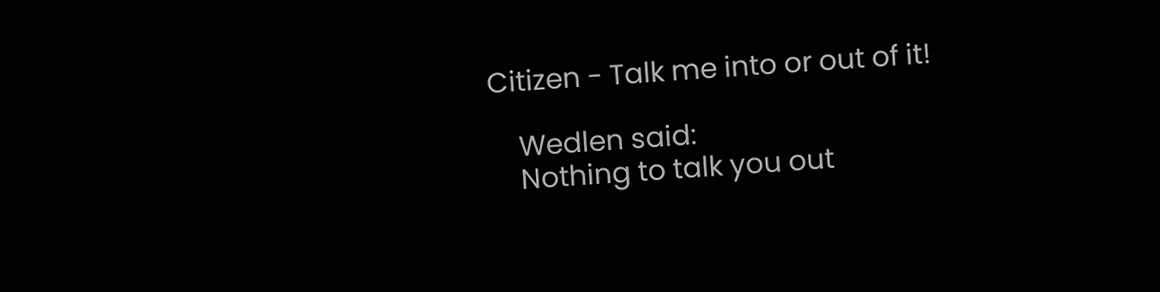Citizen - Talk me into or out of it!

    Wedlen said:
    Nothing to talk you out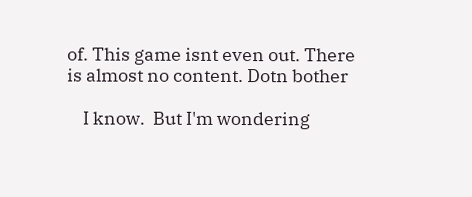of. This game isnt even out. There is almost no content. Dotn bother

    I know.  But I'm wondering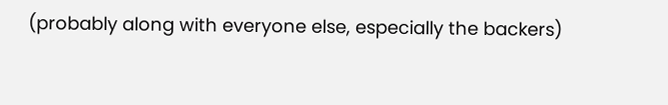(probably along with everyone else, especially the backers)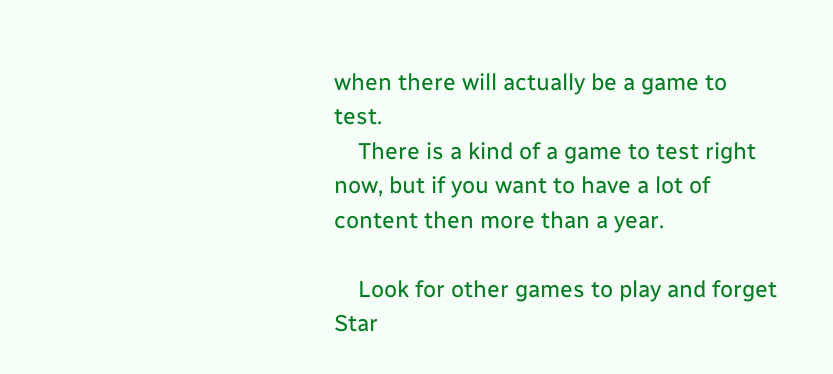when there will actually be a game to test.
    There is a kind of a game to test right now, but if you want to have a lot of content then more than a year.

    Look for other games to play and forget Star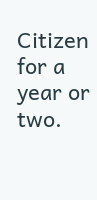Citizen for a year or two.